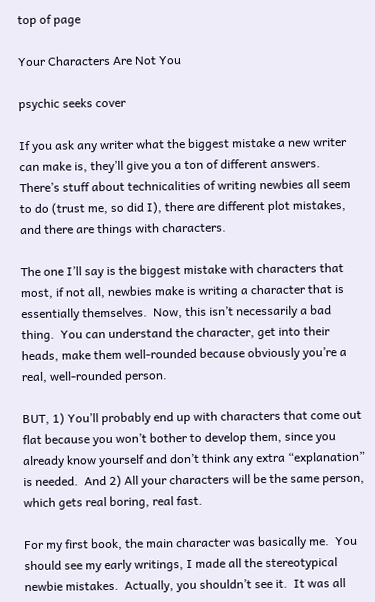top of page

Your Characters Are Not You

psychic seeks cover

If you ask any writer what the biggest mistake a new writer can make is, they’ll give you a ton of different answers.  There’s stuff about technicalities of writing newbies all seem to do (trust me, so did I), there are different plot mistakes, and there are things with characters.

The one I’ll say is the biggest mistake with characters that most, if not all, newbies make is writing a character that is essentially themselves.  Now, this isn’t necessarily a bad thing.  You can understand the character, get into their heads, make them well-rounded because obviously you’re a real, well-rounded person.

BUT, 1) You’ll probably end up with characters that come out flat because you won’t bother to develop them, since you already know yourself and don’t think any extra “explanation” is needed.  And 2) All your characters will be the same person, which gets real boring, real fast.

For my first book, the main character was basically me.  You should see my early writings, I made all the stereotypical newbie mistakes.  Actually, you shouldn’t see it.  It was all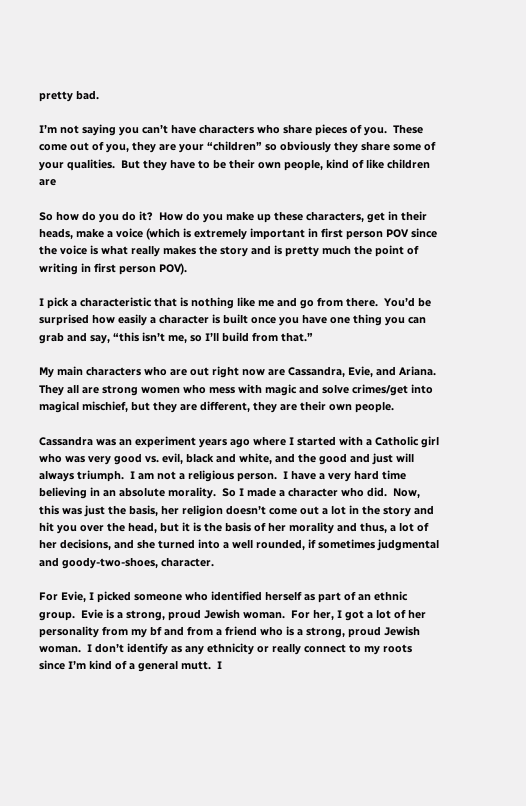pretty bad.

I’m not saying you can’t have characters who share pieces of you.  These come out of you, they are your “children” so obviously they share some of your qualities.  But they have to be their own people, kind of like children are

So how do you do it?  How do you make up these characters, get in their heads, make a voice (which is extremely important in first person POV since the voice is what really makes the story and is pretty much the point of writing in first person POV).

I pick a characteristic that is nothing like me and go from there.  You’d be surprised how easily a character is built once you have one thing you can grab and say, “this isn’t me, so I’ll build from that.”

My main characters who are out right now are Cassandra, Evie, and Ariana.  They all are strong women who mess with magic and solve crimes/get into magical mischief, but they are different, they are their own people.

Cassandra was an experiment years ago where I started with a Catholic girl who was very good vs. evil, black and white, and the good and just will always triumph.  I am not a religious person.  I have a very hard time believing in an absolute morality.  So I made a character who did.  Now, this was just the basis, her religion doesn’t come out a lot in the story and hit you over the head, but it is the basis of her morality and thus, a lot of her decisions, and she turned into a well rounded, if sometimes judgmental and goody-two-shoes, character.

For Evie, I picked someone who identified herself as part of an ethnic group.  Evie is a strong, proud Jewish woman.  For her, I got a lot of her personality from my bf and from a friend who is a strong, proud Jewish woman.  I don’t identify as any ethnicity or really connect to my roots since I’m kind of a general mutt.  I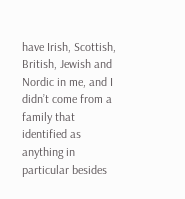have Irish, Scottish, British, Jewish and Nordic in me, and I didn’t come from a family that identified as anything in particular besides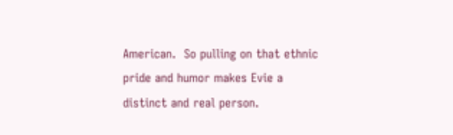American.  So pulling on that ethnic pride and humor makes Evie a distinct and real person.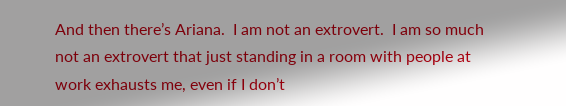And then there’s Ariana.  I am not an extrovert.  I am so much not an extrovert that just standing in a room with people at work exhausts me, even if I don’t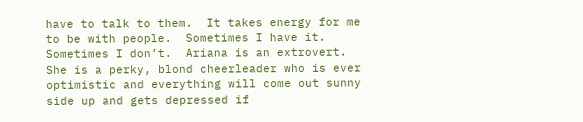have to talk to them.  It takes energy for me to be with people.  Sometimes I have it.  Sometimes I don’t.  Ariana is an extrovert.  She is a perky, blond cheerleader who is ever optimistic and everything will come out sunny side up and gets depressed if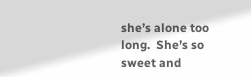she’s alone too long.  She’s so sweet and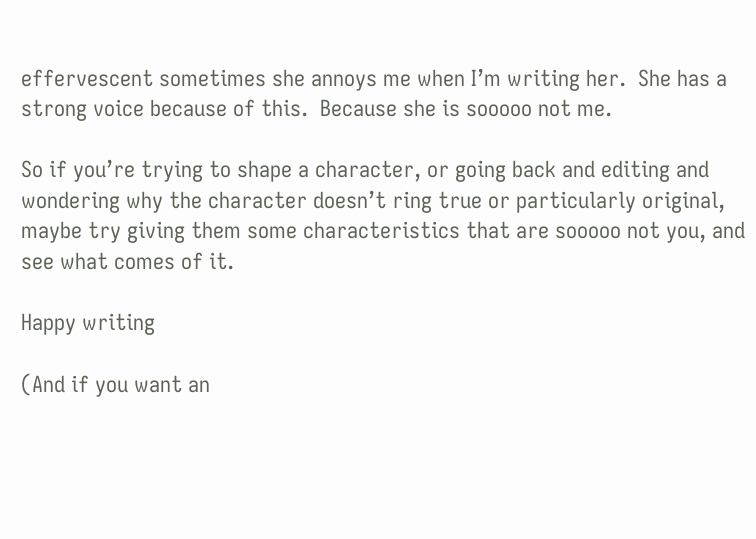effervescent sometimes she annoys me when I’m writing her.  She has a strong voice because of this.  Because she is sooooo not me.

So if you’re trying to shape a character, or going back and editing and wondering why the character doesn’t ring true or particularly original, maybe try giving them some characteristics that are sooooo not you, and see what comes of it.

Happy writing

(And if you want an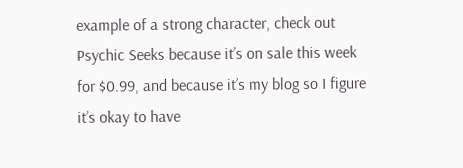example of a strong character, check out Psychic Seeks because it’s on sale this week for $0.99, and because it’s my blog so I figure it’s okay to have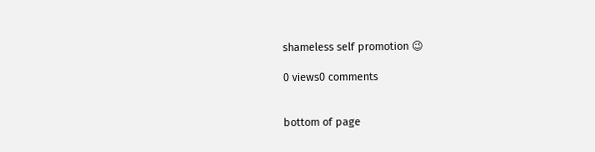shameless self promotion 😉

0 views0 comments


bottom of page